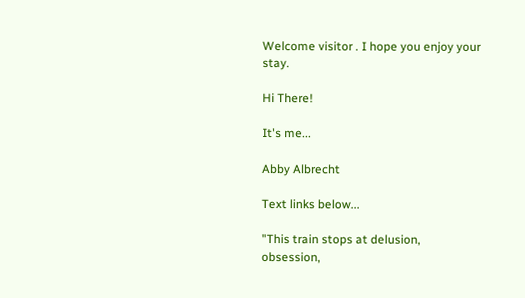Welcome visitor . I hope you enjoy your stay.

Hi There!

It's me...

Abby Albrecht

Text links below...

"This train stops at delusion, obsession,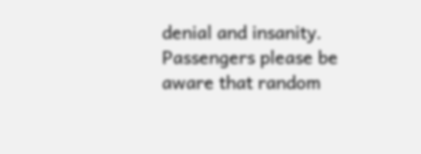denial and insanity. Passengers please be aware that random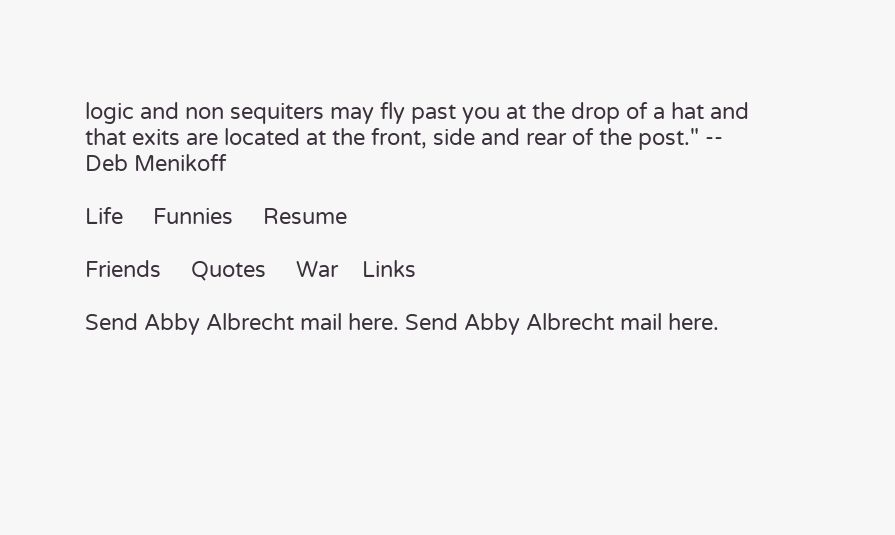logic and non sequiters may fly past you at the drop of a hat and that exits are located at the front, side and rear of the post." -- Deb Menikoff

Life     Funnies     Resume

Friends     Quotes     War    Links

Send Abby Albrecht mail here. Send Abby Albrecht mail here.